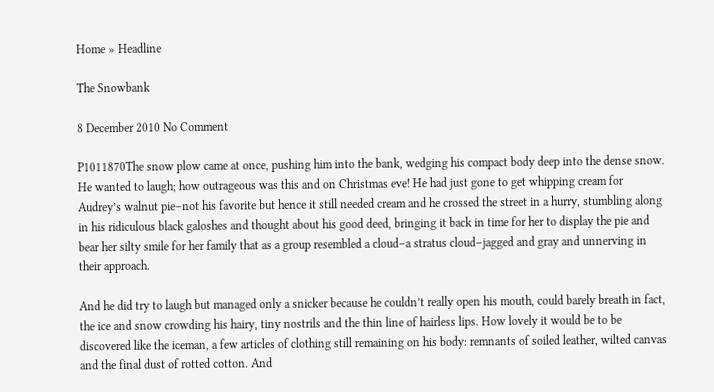Home » Headline

The Snowbank

8 December 2010 No Comment

P1011870The snow plow came at once, pushing him into the bank, wedging his compact body deep into the dense snow. He wanted to laugh; how outrageous was this and on Christmas eve! He had just gone to get whipping cream for Audrey’s walnut pie–not his favorite but hence it still needed cream and he crossed the street in a hurry, stumbling along in his ridiculous black galoshes and thought about his good deed, bringing it back in time for her to display the pie and bear her silty smile for her family that as a group resembled a cloud–a stratus cloud–jagged and gray and unnerving in their approach.

And he did try to laugh but managed only a snicker because he couldn’t really open his mouth, could barely breath in fact, the ice and snow crowding his hairy, tiny nostrils and the thin line of hairless lips. How lovely it would be to be discovered like the iceman, a few articles of clothing still remaining on his body: remnants of soiled leather, wilted canvas and the final dust of rotted cotton. And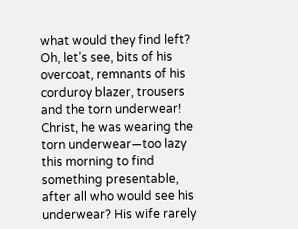what would they find left? Oh, let’s see, bits of his overcoat, remnants of his corduroy blazer, trousers and the torn underwear! Christ, he was wearing the torn underwear—too lazy this morning to find something presentable, after all who would see his underwear? His wife rarely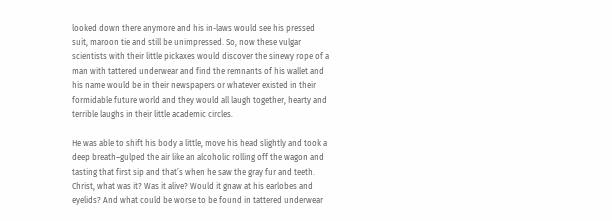looked down there anymore and his in-laws would see his pressed suit, maroon tie and still be unimpressed. So, now these vulgar scientists with their little pickaxes would discover the sinewy rope of a man with tattered underwear and find the remnants of his wallet and his name would be in their newspapers or whatever existed in their formidable future world and they would all laugh together, hearty and terrible laughs in their little academic circles.

He was able to shift his body a little, move his head slightly and took a deep breath–gulped the air like an alcoholic rolling off the wagon and tasting that first sip and that’s when he saw the gray fur and teeth. Christ, what was it? Was it alive? Would it gnaw at his earlobes and eyelids? And what could be worse to be found in tattered underwear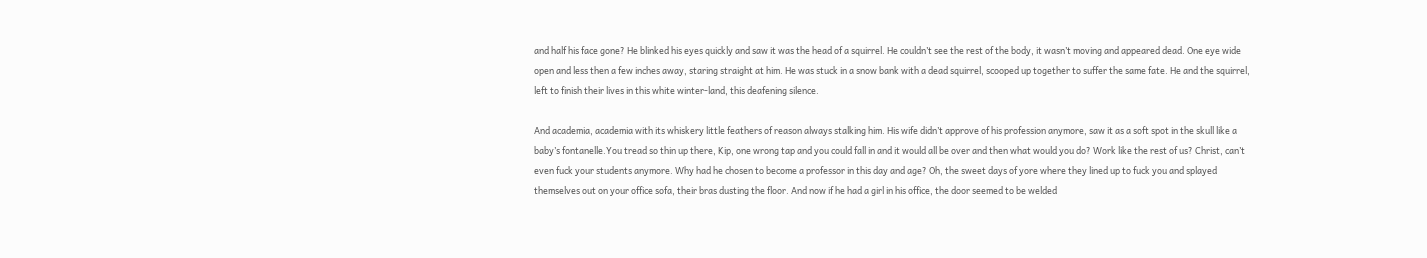and half his face gone? He blinked his eyes quickly and saw it was the head of a squirrel. He couldn’t see the rest of the body, it wasn’t moving and appeared dead. One eye wide open and less then a few inches away, staring straight at him. He was stuck in a snow bank with a dead squirrel, scooped up together to suffer the same fate. He and the squirrel, left to finish their lives in this white winter-land, this deafening silence.

And academia, academia with its whiskery little feathers of reason always stalking him. His wife didn’t approve of his profession anymore, saw it as a soft spot in the skull like a baby’s fontanelle.You tread so thin up there, Kip, one wrong tap and you could fall in and it would all be over and then what would you do? Work like the rest of us? Christ, can’t even fuck your students anymore. Why had he chosen to become a professor in this day and age? Oh, the sweet days of yore where they lined up to fuck you and splayed themselves out on your office sofa, their bras dusting the floor. And now if he had a girl in his office, the door seemed to be welded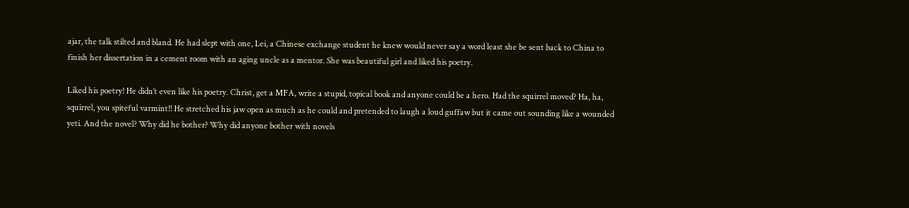ajar, the talk stilted and bland. He had slept with one, Lei, a Chinese exchange student he knew would never say a word least she be sent back to China to finish her dissertation in a cement room with an aging uncle as a mentor. She was beautiful girl and liked his poetry.

Liked his poetry! He didn’t even like his poetry. Christ, get a MFA, write a stupid, topical book and anyone could be a hero. Had the squirrel moved? Ha, ha, squirrel, you spiteful varmint!! He stretched his jaw open as much as he could and pretended to laugh a loud guffaw but it came out sounding like a wounded yeti. And the novel? Why did he bother? Why did anyone bother with novels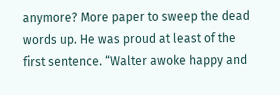anymore? More paper to sweep the dead words up. He was proud at least of the first sentence. “Walter awoke happy and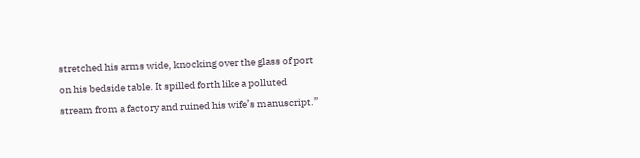stretched his arms wide, knocking over the glass of port on his bedside table. It spilled forth like a polluted stream from a factory and ruined his wife’s manuscript.”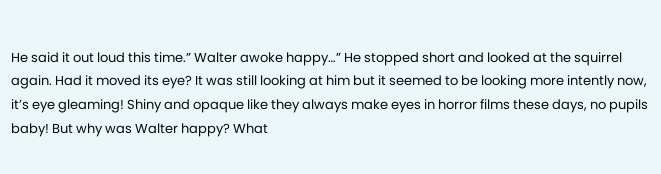He said it out loud this time.” Walter awoke happy…” He stopped short and looked at the squirrel again. Had it moved its eye? It was still looking at him but it seemed to be looking more intently now, it’s eye gleaming! Shiny and opaque like they always make eyes in horror films these days, no pupils baby! But why was Walter happy? What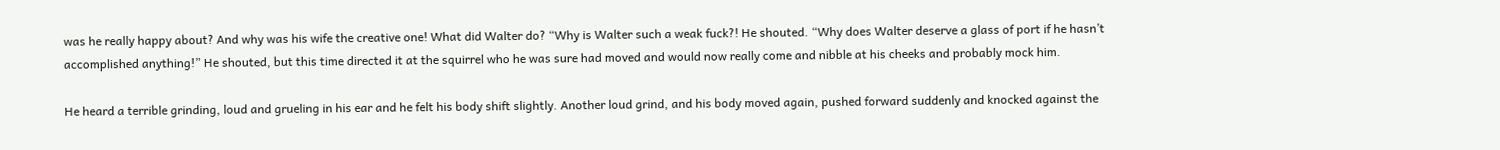was he really happy about? And why was his wife the creative one! What did Walter do? “Why is Walter such a weak fuck?! He shouted. “Why does Walter deserve a glass of port if he hasn’t accomplished anything!” He shouted, but this time directed it at the squirrel who he was sure had moved and would now really come and nibble at his cheeks and probably mock him.

He heard a terrible grinding, loud and grueling in his ear and he felt his body shift slightly. Another loud grind, and his body moved again, pushed forward suddenly and knocked against the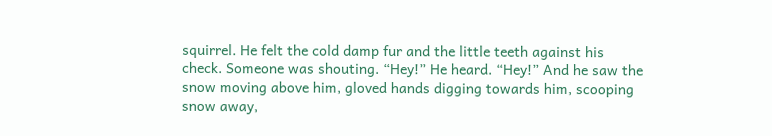squirrel. He felt the cold damp fur and the little teeth against his check. Someone was shouting. “Hey!” He heard. “Hey!” And he saw the snow moving above him, gloved hands digging towards him, scooping snow away,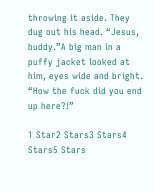throwing it aside. They dug out his head. “Jesus, buddy.”A big man in a puffy jacket looked at him, eyes wide and bright. “How the fuck did you end up here?!”

1 Star2 Stars3 Stars4 Stars5 Stars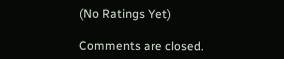(No Ratings Yet)

Comments are closed.